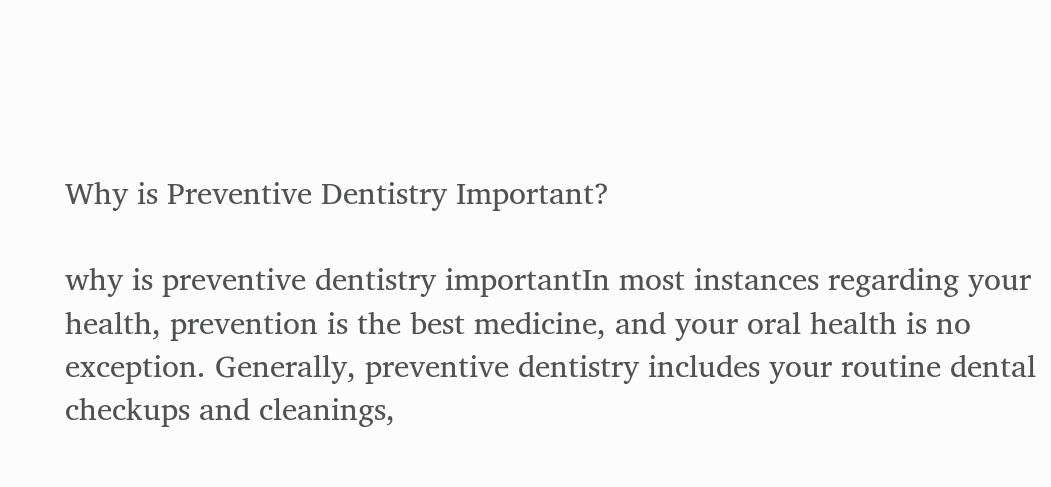Why is Preventive Dentistry Important?

why is preventive dentistry importantIn most instances regarding your health, prevention is the best medicine, and your oral health is no exception. Generally, preventive dentistry includes your routine dental checkups and cleanings,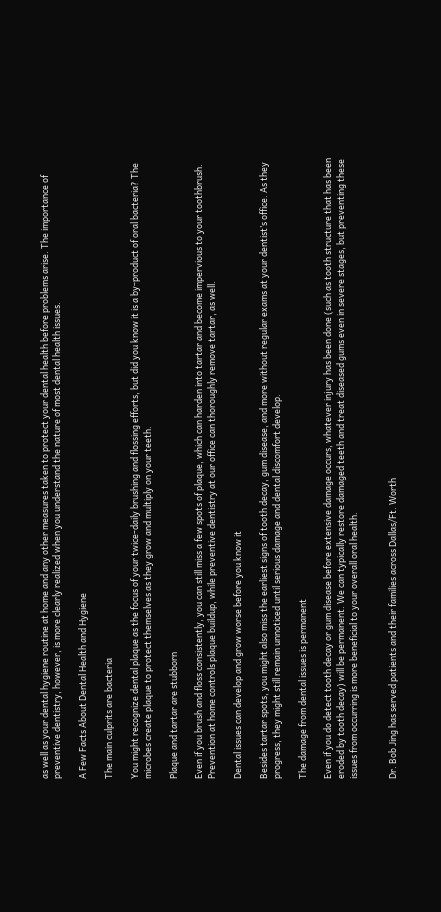as well as your dental hygiene routine at home and any other measures taken to protect your dental health before problems arise. The importance of preventive dentistry, however, is more clearly realized when you understand the nature of most dental health issues.

A Few Facts About Dental Health and Hygiene

The main culprits are bacteria

You might recognize dental plaque as the focus of your twice-daily brushing and flossing efforts, but did you know it is a by-product of oral bacteria? The microbes create plaque to protect themselves as they grow and multiply on your teeth.

Plaque and tartar are stubborn

Even if you brush and floss consistently, you can still miss a few spots of plaque, which can harden into tartar and become impervious to your toothbrush. Prevention at home controls plaque buildup, while preventive dentistry at our office can thoroughly remove tartar, as well.

Dental issues can develop and grow worse before you know it

Besides tartar spots, you might also miss the earliest signs of tooth decay, gum disease, and more without regular exams at your dentist’s office. As they progress, they might still remain unnoticed until serious damage and dental discomfort develop.

The damage from dental issues is permanent

Even if you do detect tooth decay or gum disease before extensive damage occurs, whatever injury has been done (such as tooth structure that has been eroded by tooth decay) will be permanent. We can typically restore damaged teeth and treat diseased gums even in severe stages, but preventing these issues from occurring is more beneficial to your overall oral health.


Dr. Bob Jing has served patients and their families across Dallas/Ft. Worth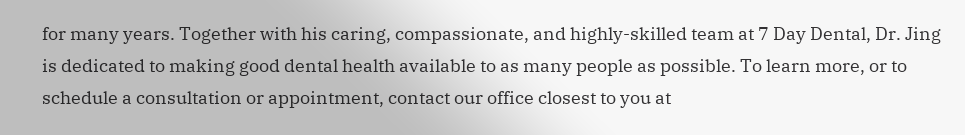for many years. Together with his caring, compassionate, and highly-skilled team at 7 Day Dental, Dr. Jing is dedicated to making good dental health available to as many people as possible. To learn more, or to schedule a consultation or appointment, contact our office closest to you at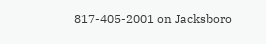817-405-2001 on Jacksboro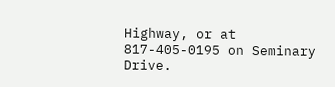Highway, or at 817-405-0195 on Seminary Drive.